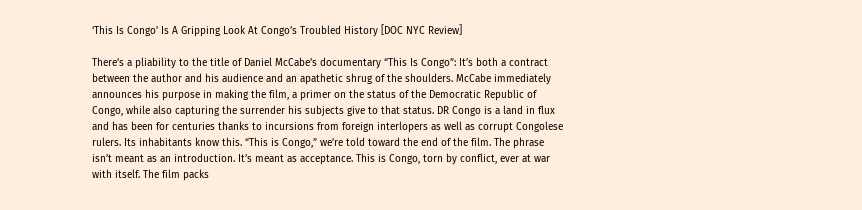‘This Is Congo’ Is A Gripping Look At Congo’s Troubled History [DOC NYC Review]

There’s a pliability to the title of Daniel McCabe’s documentary “This Is Congo”: It’s both a contract between the author and his audience and an apathetic shrug of the shoulders. McCabe immediately announces his purpose in making the film, a primer on the status of the Democratic Republic of Congo, while also capturing the surrender his subjects give to that status. DR Congo is a land in flux and has been for centuries thanks to incursions from foreign interlopers as well as corrupt Congolese rulers. Its inhabitants know this. “This is Congo,” we’re told toward the end of the film. The phrase isn’t meant as an introduction. It’s meant as acceptance. This is Congo, torn by conflict, ever at war with itself. The film packs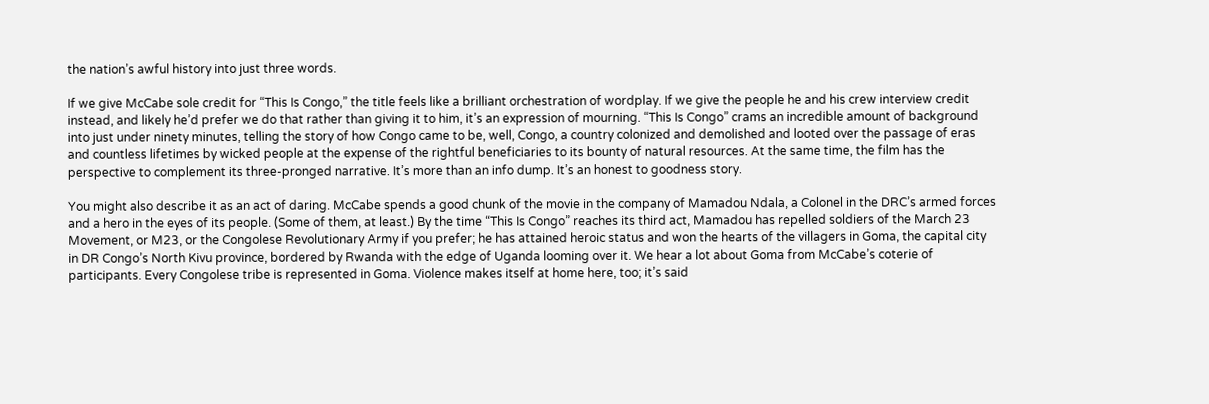the nation’s awful history into just three words.

If we give McCabe sole credit for “This Is Congo,” the title feels like a brilliant orchestration of wordplay. If we give the people he and his crew interview credit instead, and likely he’d prefer we do that rather than giving it to him, it’s an expression of mourning. “This Is Congo” crams an incredible amount of background into just under ninety minutes, telling the story of how Congo came to be, well, Congo, a country colonized and demolished and looted over the passage of eras and countless lifetimes by wicked people at the expense of the rightful beneficiaries to its bounty of natural resources. At the same time, the film has the perspective to complement its three-pronged narrative. It’s more than an info dump. It’s an honest to goodness story.

You might also describe it as an act of daring. McCabe spends a good chunk of the movie in the company of Mamadou Ndala, a Colonel in the DRC’s armed forces and a hero in the eyes of its people. (Some of them, at least.) By the time “This Is Congo” reaches its third act, Mamadou has repelled soldiers of the March 23 Movement, or M23, or the Congolese Revolutionary Army if you prefer; he has attained heroic status and won the hearts of the villagers in Goma, the capital city in DR Congo’s North Kivu province, bordered by Rwanda with the edge of Uganda looming over it. We hear a lot about Goma from McCabe’s coterie of participants. Every Congolese tribe is represented in Goma. Violence makes itself at home here, too; it’s said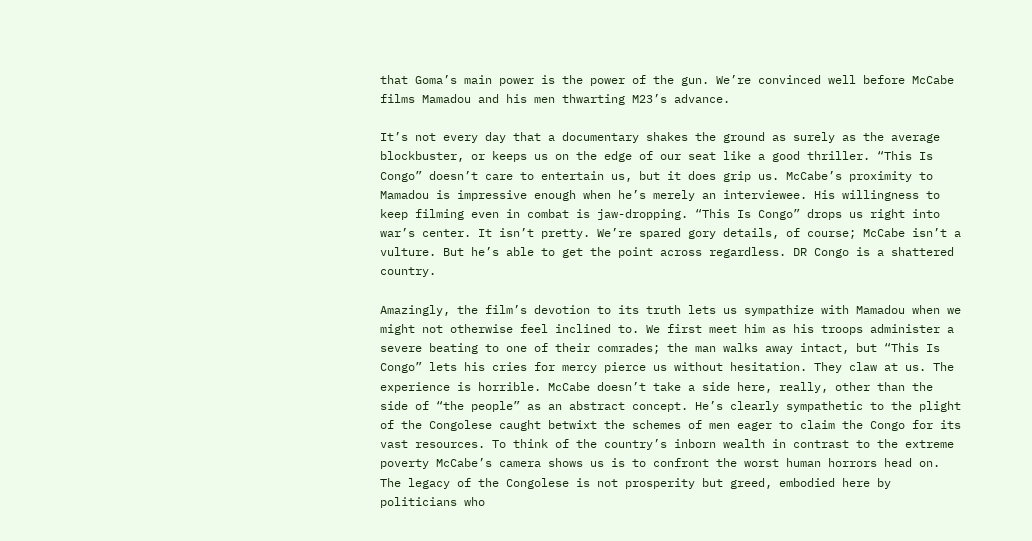that Goma’s main power is the power of the gun. We’re convinced well before McCabe films Mamadou and his men thwarting M23’s advance.

It’s not every day that a documentary shakes the ground as surely as the average blockbuster, or keeps us on the edge of our seat like a good thriller. “This Is Congo” doesn’t care to entertain us, but it does grip us. McCabe’s proximity to Mamadou is impressive enough when he’s merely an interviewee. His willingness to keep filming even in combat is jaw-dropping. “This Is Congo” drops us right into war’s center. It isn’t pretty. We’re spared gory details, of course; McCabe isn’t a vulture. But he’s able to get the point across regardless. DR Congo is a shattered country.

Amazingly, the film’s devotion to its truth lets us sympathize with Mamadou when we might not otherwise feel inclined to. We first meet him as his troops administer a severe beating to one of their comrades; the man walks away intact, but “This Is Congo” lets his cries for mercy pierce us without hesitation. They claw at us. The experience is horrible. McCabe doesn’t take a side here, really, other than the side of “the people” as an abstract concept. He’s clearly sympathetic to the plight of the Congolese caught betwixt the schemes of men eager to claim the Congo for its vast resources. To think of the country’s inborn wealth in contrast to the extreme poverty McCabe’s camera shows us is to confront the worst human horrors head on. The legacy of the Congolese is not prosperity but greed, embodied here by politicians who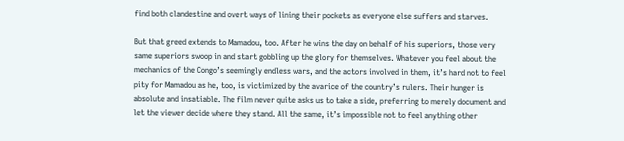find both clandestine and overt ways of lining their pockets as everyone else suffers and starves.

But that greed extends to Mamadou, too. After he wins the day on behalf of his superiors, those very same superiors swoop in and start gobbling up the glory for themselves. Whatever you feel about the mechanics of the Congo’s seemingly endless wars, and the actors involved in them, it’s hard not to feel pity for Mamadou as he, too, is victimized by the avarice of the country’s rulers. Their hunger is absolute and insatiable. The film never quite asks us to take a side, preferring to merely document and let the viewer decide where they stand. All the same, it’s impossible not to feel anything other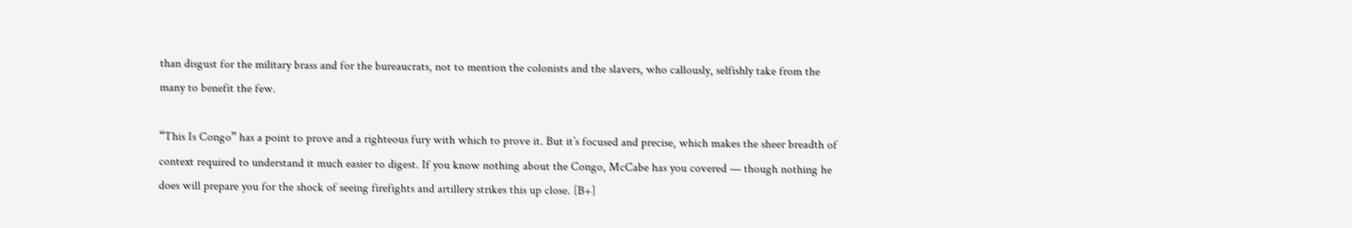than disgust for the military brass and for the bureaucrats, not to mention the colonists and the slavers, who callously, selfishly take from the many to benefit the few.

“This Is Congo” has a point to prove and a righteous fury with which to prove it. But it’s focused and precise, which makes the sheer breadth of context required to understand it much easier to digest. If you know nothing about the Congo, McCabe has you covered — though nothing he does will prepare you for the shock of seeing firefights and artillery strikes this up close. [B+]